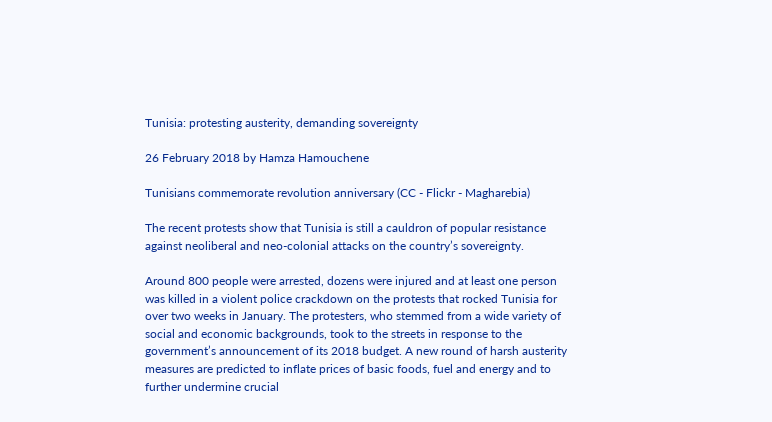Tunisia: protesting austerity, demanding sovereignty

26 February 2018 by Hamza Hamouchene

Tunisians commemorate revolution anniversary (CC - Flickr - Magharebia)

The recent protests show that Tunisia is still a cauldron of popular resistance against neoliberal and neo-colonial attacks on the country’s sovereignty.

Around 800 people were arrested, dozens were injured and at least one person was killed in a violent police crackdown on the protests that rocked Tunisia for over two weeks in January. The protesters, who stemmed from a wide variety of social and economic backgrounds, took to the streets in response to the government’s announcement of its 2018 budget. A new round of harsh austerity measures are predicted to inflate prices of basic foods, fuel and energy and to further undermine crucial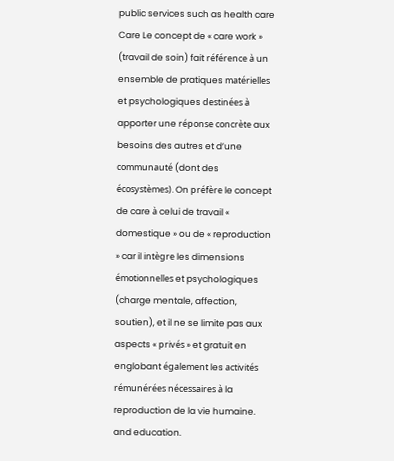public services such as health care Care Le concept de « care work » (travail de soin) fait référence à un ensemble de pratiques matérielles et psychologiques destinées à apporter une réponse concrète aux besoins des autres et d’une communauté (dont des écosystèmes). On préfère le concept de care à celui de travail « domestique » ou de « reproduction » car il intègre les dimensions émotionnelles et psychologiques (charge mentale, affection, soutien), et il ne se limite pas aux aspects « privés » et gratuit en englobant également les activités rémunérées nécessaires à la reproduction de la vie humaine. and education.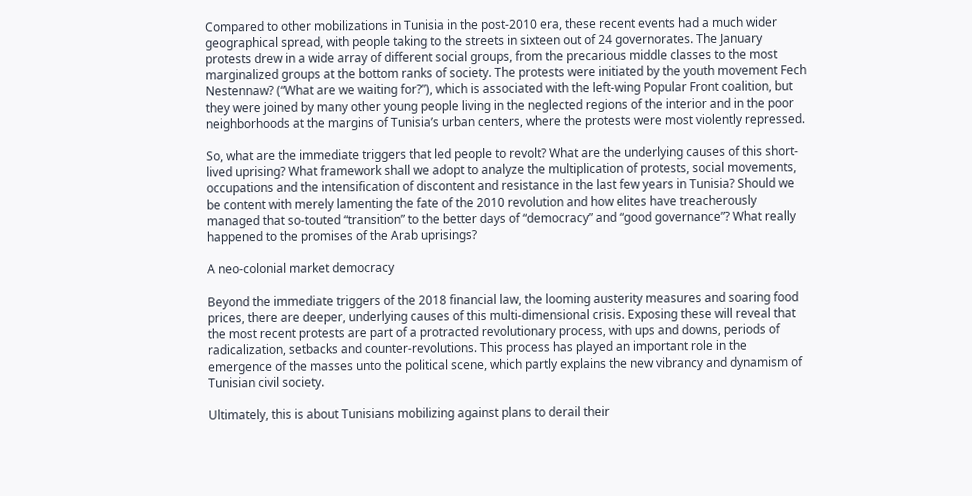Compared to other mobilizations in Tunisia in the post-2010 era, these recent events had a much wider geographical spread, with people taking to the streets in sixteen out of 24 governorates. The January protests drew in a wide array of different social groups, from the precarious middle classes to the most marginalized groups at the bottom ranks of society. The protests were initiated by the youth movement Fech Nestennaw? (“What are we waiting for?”), which is associated with the left-wing Popular Front coalition, but they were joined by many other young people living in the neglected regions of the interior and in the poor neighborhoods at the margins of Tunisia’s urban centers, where the protests were most violently repressed.

So, what are the immediate triggers that led people to revolt? What are the underlying causes of this short-lived uprising? What framework shall we adopt to analyze the multiplication of protests, social movements, occupations and the intensification of discontent and resistance in the last few years in Tunisia? Should we be content with merely lamenting the fate of the 2010 revolution and how elites have treacherously managed that so-touted “transition” to the better days of “democracy” and “good governance”? What really happened to the promises of the Arab uprisings?

A neo-colonial market democracy

Beyond the immediate triggers of the 2018 financial law, the looming austerity measures and soaring food prices, there are deeper, underlying causes of this multi-dimensional crisis. Exposing these will reveal that the most recent protests are part of a protracted revolutionary process, with ups and downs, periods of radicalization, setbacks and counter-revolutions. This process has played an important role in the emergence of the masses unto the political scene, which partly explains the new vibrancy and dynamism of Tunisian civil society.

Ultimately, this is about Tunisians mobilizing against plans to derail their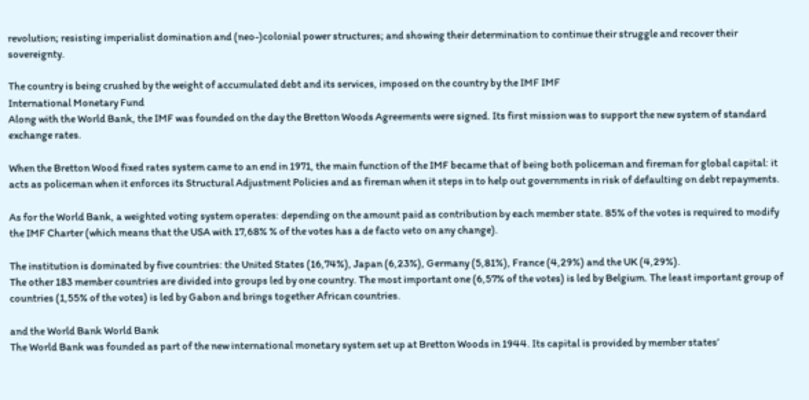revolution; resisting imperialist domination and (neo-)colonial power structures; and showing their determination to continue their struggle and recover their sovereignty.

The country is being crushed by the weight of accumulated debt and its services, imposed on the country by the IMF IMF
International Monetary Fund
Along with the World Bank, the IMF was founded on the day the Bretton Woods Agreements were signed. Its first mission was to support the new system of standard exchange rates.

When the Bretton Wood fixed rates system came to an end in 1971, the main function of the IMF became that of being both policeman and fireman for global capital: it acts as policeman when it enforces its Structural Adjustment Policies and as fireman when it steps in to help out governments in risk of defaulting on debt repayments.

As for the World Bank, a weighted voting system operates: depending on the amount paid as contribution by each member state. 85% of the votes is required to modify the IMF Charter (which means that the USA with 17,68% % of the votes has a de facto veto on any change).

The institution is dominated by five countries: the United States (16,74%), Japan (6,23%), Germany (5,81%), France (4,29%) and the UK (4,29%).
The other 183 member countries are divided into groups led by one country. The most important one (6,57% of the votes) is led by Belgium. The least important group of countries (1,55% of the votes) is led by Gabon and brings together African countries.

and the World Bank World Bank
The World Bank was founded as part of the new international monetary system set up at Bretton Woods in 1944. Its capital is provided by member states’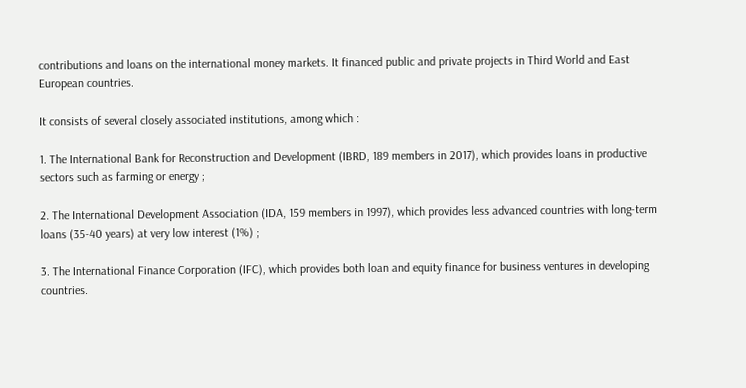contributions and loans on the international money markets. It financed public and private projects in Third World and East European countries.

It consists of several closely associated institutions, among which :

1. The International Bank for Reconstruction and Development (IBRD, 189 members in 2017), which provides loans in productive sectors such as farming or energy ;

2. The International Development Association (IDA, 159 members in 1997), which provides less advanced countries with long-term loans (35-40 years) at very low interest (1%) ;

3. The International Finance Corporation (IFC), which provides both loan and equity finance for business ventures in developing countries.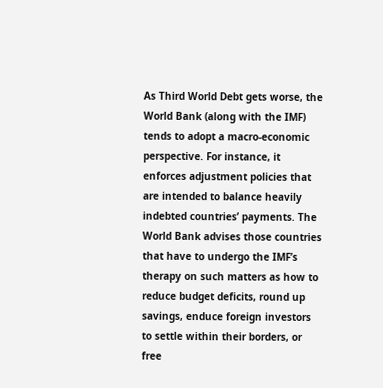As Third World Debt gets worse, the World Bank (along with the IMF) tends to adopt a macro-economic perspective. For instance, it enforces adjustment policies that are intended to balance heavily indebted countries’ payments. The World Bank advises those countries that have to undergo the IMF’s therapy on such matters as how to reduce budget deficits, round up savings, enduce foreign investors to settle within their borders, or free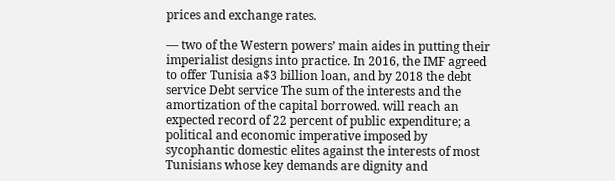prices and exchange rates.

— two of the Western powers’ main aides in putting their imperialist designs into practice. In 2016, the IMF agreed to offer Tunisia a$3 billion loan, and by 2018 the debt service Debt service The sum of the interests and the amortization of the capital borrowed. will reach an expected record of 22 percent of public expenditure; a political and economic imperative imposed by sycophantic domestic elites against the interests of most Tunisians whose key demands are dignity and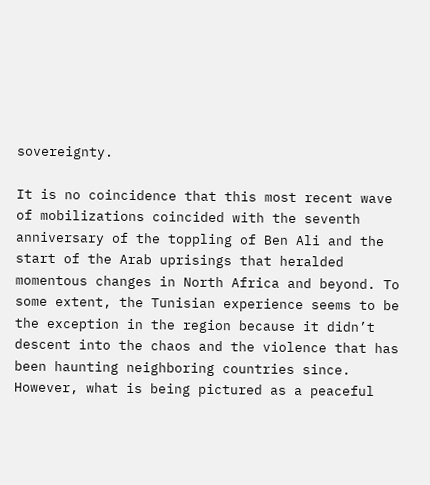sovereignty.

It is no coincidence that this most recent wave of mobilizations coincided with the seventh anniversary of the toppling of Ben Ali and the start of the Arab uprisings that heralded momentous changes in North Africa and beyond. To some extent, the Tunisian experience seems to be the exception in the region because it didn’t descent into the chaos and the violence that has been haunting neighboring countries since. However, what is being pictured as a peaceful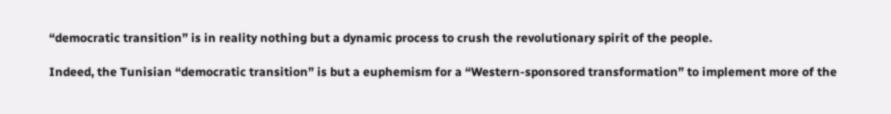“democratic transition” is in reality nothing but a dynamic process to crush the revolutionary spirit of the people.

Indeed, the Tunisian “democratic transition” is but a euphemism for a “Western-sponsored transformation” to implement more of the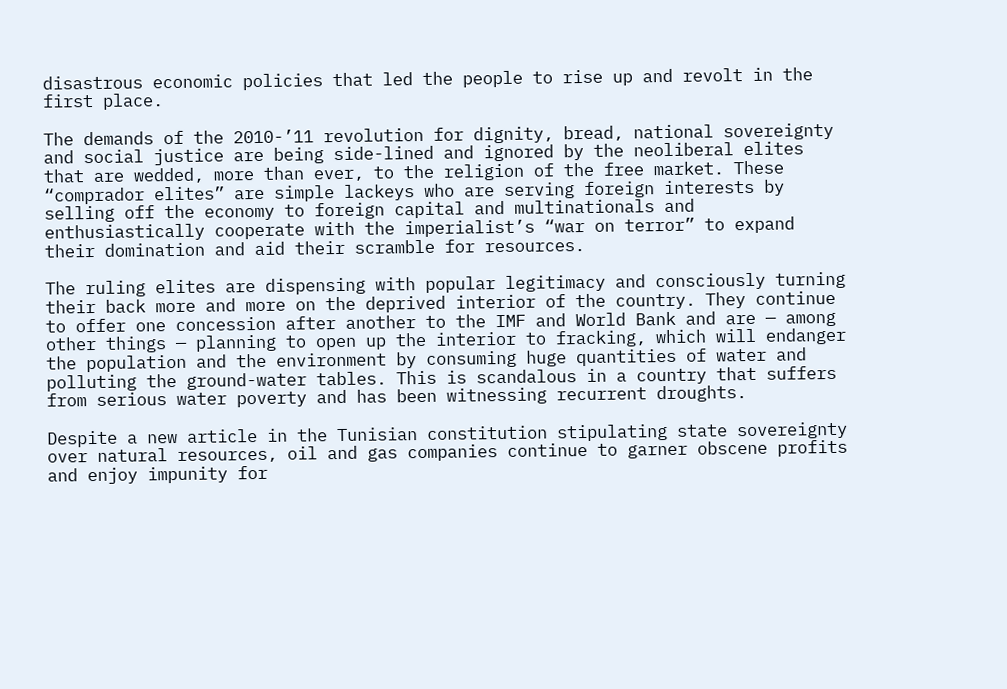disastrous economic policies that led the people to rise up and revolt in the first place.

The demands of the 2010-’11 revolution for dignity, bread, national sovereignty and social justice are being side-lined and ignored by the neoliberal elites that are wedded, more than ever, to the religion of the free market. These “comprador elites” are simple lackeys who are serving foreign interests by selling off the economy to foreign capital and multinationals and enthusiastically cooperate with the imperialist’s “war on terror” to expand their domination and aid their scramble for resources.

The ruling elites are dispensing with popular legitimacy and consciously turning their back more and more on the deprived interior of the country. They continue to offer one concession after another to the IMF and World Bank and are — among other things — planning to open up the interior to fracking, which will endanger the population and the environment by consuming huge quantities of water and polluting the ground-water tables. This is scandalous in a country that suffers from serious water poverty and has been witnessing recurrent droughts.

Despite a new article in the Tunisian constitution stipulating state sovereignty over natural resources, oil and gas companies continue to garner obscene profits and enjoy impunity for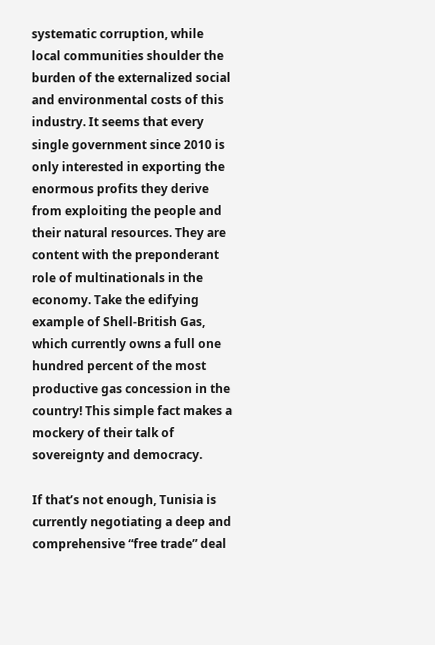systematic corruption, while local communities shoulder the burden of the externalized social and environmental costs of this industry. It seems that every single government since 2010 is only interested in exporting the enormous profits they derive from exploiting the people and their natural resources. They are content with the preponderant role of multinationals in the economy. Take the edifying example of Shell-British Gas, which currently owns a full one hundred percent of the most productive gas concession in the country! This simple fact makes a mockery of their talk of sovereignty and democracy.

If that’s not enough, Tunisia is currently negotiating a deep and comprehensive “free trade” deal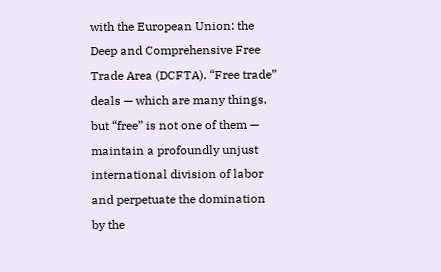with the European Union: the Deep and Comprehensive Free Trade Area (DCFTA). “Free trade” deals — which are many things, but “free” is not one of them — maintain a profoundly unjust international division of labor and perpetuate the domination by the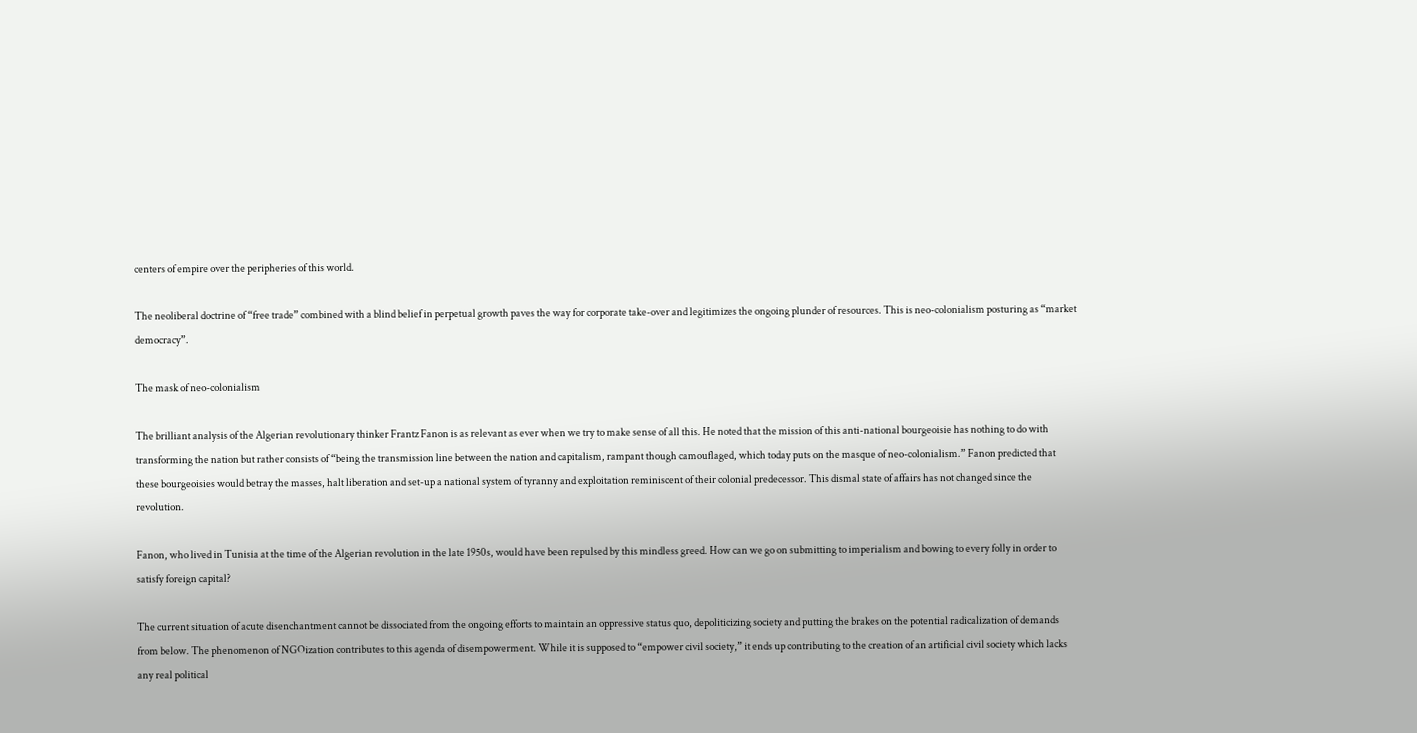centers of empire over the peripheries of this world.

The neoliberal doctrine of “free trade” combined with a blind belief in perpetual growth paves the way for corporate take-over and legitimizes the ongoing plunder of resources. This is neo-colonialism posturing as “market democracy”.

The mask of neo-colonialism

The brilliant analysis of the Algerian revolutionary thinker Frantz Fanon is as relevant as ever when we try to make sense of all this. He noted that the mission of this anti-national bourgeoisie has nothing to do with transforming the nation but rather consists of “being the transmission line between the nation and capitalism, rampant though camouflaged, which today puts on the masque of neo-colonialism.” Fanon predicted that these bourgeoisies would betray the masses, halt liberation and set-up a national system of tyranny and exploitation reminiscent of their colonial predecessor. This dismal state of affairs has not changed since the revolution.

Fanon, who lived in Tunisia at the time of the Algerian revolution in the late 1950s, would have been repulsed by this mindless greed. How can we go on submitting to imperialism and bowing to every folly in order to satisfy foreign capital?

The current situation of acute disenchantment cannot be dissociated from the ongoing efforts to maintain an oppressive status quo, depoliticizing society and putting the brakes on the potential radicalization of demands from below. The phenomenon of NGOization contributes to this agenda of disempowerment. While it is supposed to “empower civil society,” it ends up contributing to the creation of an artificial civil society which lacks any real political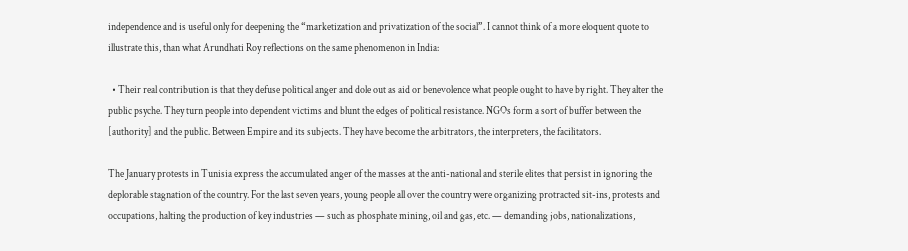independence and is useful only for deepening the “marketization and privatization of the social”. I cannot think of a more eloquent quote to illustrate this, than what Arundhati Roy reflections on the same phenomenon in India:

  • Their real contribution is that they defuse political anger and dole out as aid or benevolence what people ought to have by right. They alter the public psyche. They turn people into dependent victims and blunt the edges of political resistance. NGOs form a sort of buffer between the [authority] and the public. Between Empire and its subjects. They have become the arbitrators, the interpreters, the facilitators.

The January protests in Tunisia express the accumulated anger of the masses at the anti-national and sterile elites that persist in ignoring the deplorable stagnation of the country. For the last seven years, young people all over the country were organizing protracted sit-ins, protests and occupations, halting the production of key industries — such as phosphate mining, oil and gas, etc. — demanding jobs, nationalizations,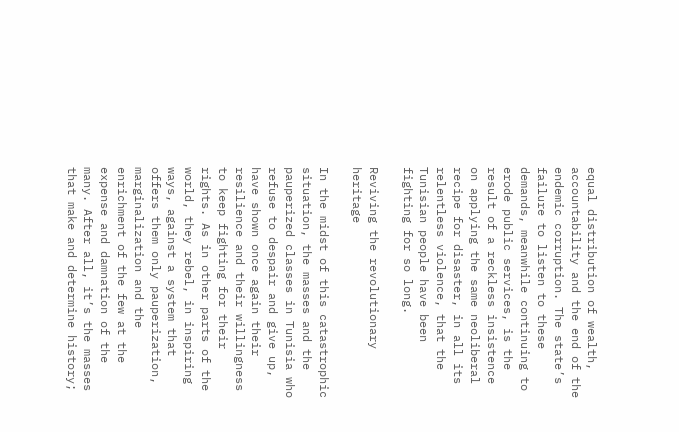equal distribution of wealth, accountability and the end of the endemic corruption. The state’s failure to listen to these demands, meanwhile continuing to erode public services, is the result of a reckless insistence on applying the same neoliberal recipe for disaster, in all its relentless violence, that the Tunisian people have been fighting for so long.

Reviving the revolutionary heritage

In the midst of this catastrophic situation, the masses and the pauperized classes in Tunisia who refuse to despair and give up, have shown once again their resilience and their willingness to keep fighting for their rights. As in other parts of the world, they rebel, in inspiring ways, against a system that offers them only pauperization, marginalization and the enrichment of the few at the expense and damnation of the many. After all, it’s the masses that make and determine history;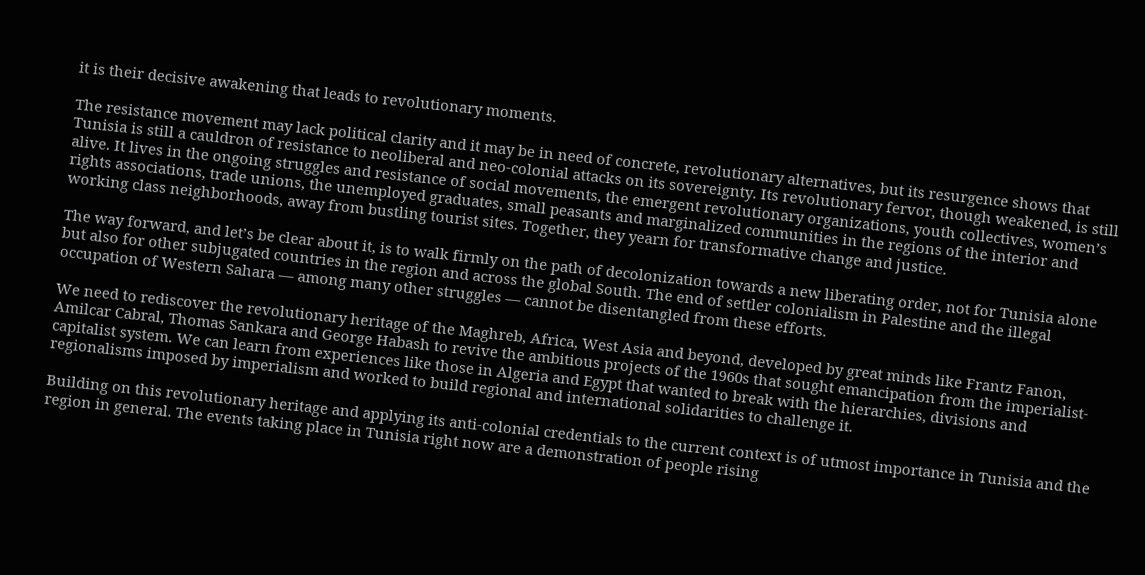it is their decisive awakening that leads to revolutionary moments.

The resistance movement may lack political clarity and it may be in need of concrete, revolutionary alternatives, but its resurgence shows that Tunisia is still a cauldron of resistance to neoliberal and neo-colonial attacks on its sovereignty. Its revolutionary fervor, though weakened, is still alive. It lives in the ongoing struggles and resistance of social movements, the emergent revolutionary organizations, youth collectives, women’s rights associations, trade unions, the unemployed graduates, small peasants and marginalized communities in the regions of the interior and working class neighborhoods, away from bustling tourist sites. Together, they yearn for transformative change and justice.

The way forward, and let’s be clear about it, is to walk firmly on the path of decolonization towards a new liberating order, not for Tunisia alone but also for other subjugated countries in the region and across the global South. The end of settler colonialism in Palestine and the illegal occupation of Western Sahara — among many other struggles — cannot be disentangled from these efforts.

We need to rediscover the revolutionary heritage of the Maghreb, Africa, West Asia and beyond, developed by great minds like Frantz Fanon, Amilcar Cabral, Thomas Sankara and George Habash to revive the ambitious projects of the 1960s that sought emancipation from the imperialist-capitalist system. We can learn from experiences like those in Algeria and Egypt that wanted to break with the hierarchies, divisions and regionalisms imposed by imperialism and worked to build regional and international solidarities to challenge it.

Building on this revolutionary heritage and applying its anti-colonial credentials to the current context is of utmost importance in Tunisia and the region in general. The events taking place in Tunisia right now are a demonstration of people rising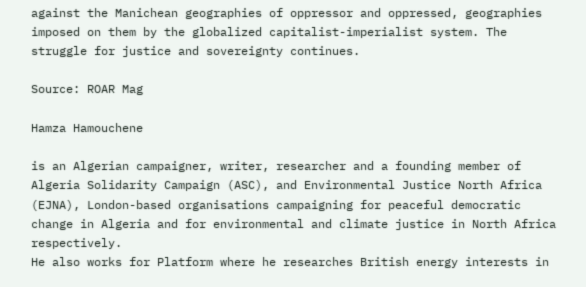against the Manichean geographies of oppressor and oppressed, geographies imposed on them by the globalized capitalist-imperialist system. The struggle for justice and sovereignty continues.

Source: ROAR Mag

Hamza Hamouchene

is an Algerian campaigner, writer, researcher and a founding member of Algeria Solidarity Campaign (ASC), and Environmental Justice North Africa (EJNA), London-based organisations campaigning for peaceful democratic change in Algeria and for environmental and climate justice in North Africa respectively.
He also works for Platform where he researches British energy interests in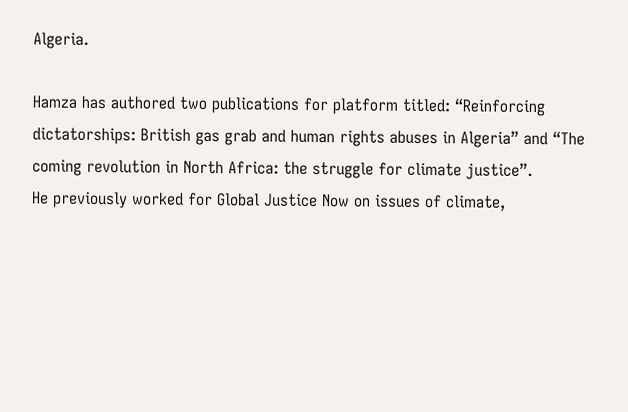Algeria.

Hamza has authored two publications for platform titled: “Reinforcing dictatorships: British gas grab and human rights abuses in Algeria” and “The coming revolution in North Africa: the struggle for climate justice”.
He previously worked for Global Justice Now on issues of climate,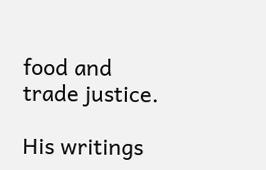food and trade justice.

His writings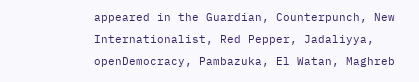appeared in the Guardian, Counterpunch, New Internationalist, Red Pepper, Jadaliyya, openDemocracy, Pambazuka, El Watan, Maghreb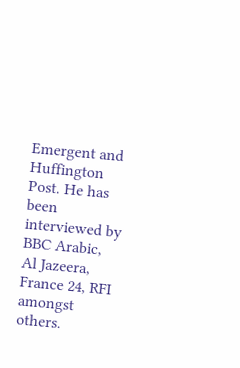Emergent and Huffington Post. He has been interviewed by BBC Arabic, Al Jazeera, France 24, RFI amongst others.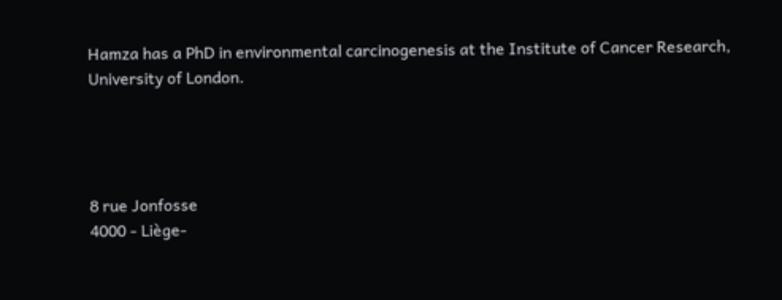Hamza has a PhD in environmental carcinogenesis at the Institute of Cancer Research, University of London.




8 rue Jonfosse
4000 - Liège-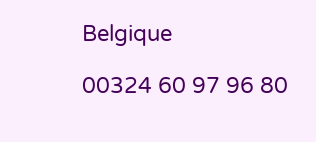Belgique

00324 60 97 96 80